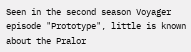Seen in the second season Voyager episode "Prototype", little is known about the Pralor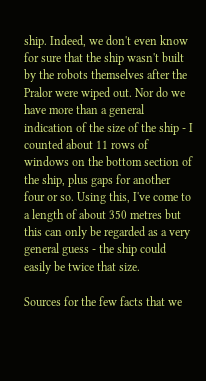ship. Indeed, we don't even know for sure that the ship wasn't built by the robots themselves after the Pralor were wiped out. Nor do we have more than a general indication of the size of the ship - I counted about 11 rows of windows on the bottom section of the ship, plus gaps for another  four or so. Using this, I've come to a length of about 350 metres but this can only be regarded as a very general guess - the ship could easily be twice that size.

Sources for the few facts that we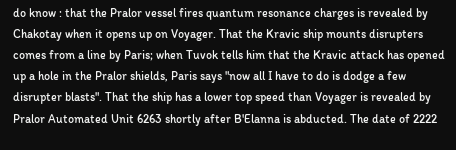do know : that the Pralor vessel fires quantum resonance charges is revealed by Chakotay when it opens up on Voyager. That the Kravic ship mounts disrupters comes from a line by Paris; when Tuvok tells him that the Kravic attack has opened up a hole in the Pralor shields, Paris says "now all I have to do is dodge a few disrupter blasts". That the ship has a lower top speed than Voyager is revealed by Pralor Automated Unit 6263 shortly after B'Elanna is abducted. The date of 2222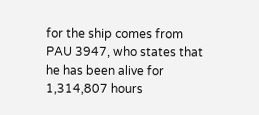for the ship comes from PAU 3947, who states that he has been alive for 1,314,807 hours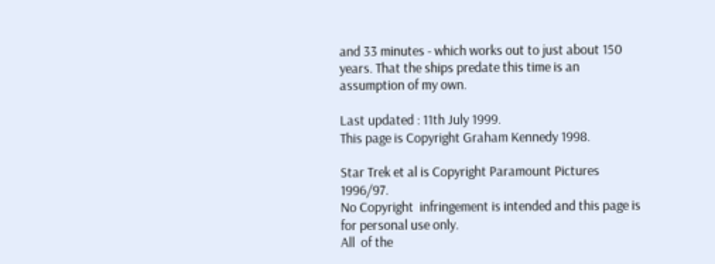and 33 minutes - which works out to just about 150 years. That the ships predate this time is an assumption of my own.

Last updated : 11th July 1999.
This page is Copyright Graham Kennedy 1998.

Star Trek et al is Copyright Paramount Pictures 1996/97.
No Copyright  infringement is intended and this page is for personal use only.
All  of the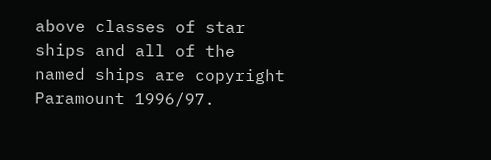above classes of star ships and all of the
named ships are copyright Paramount 1996/97.